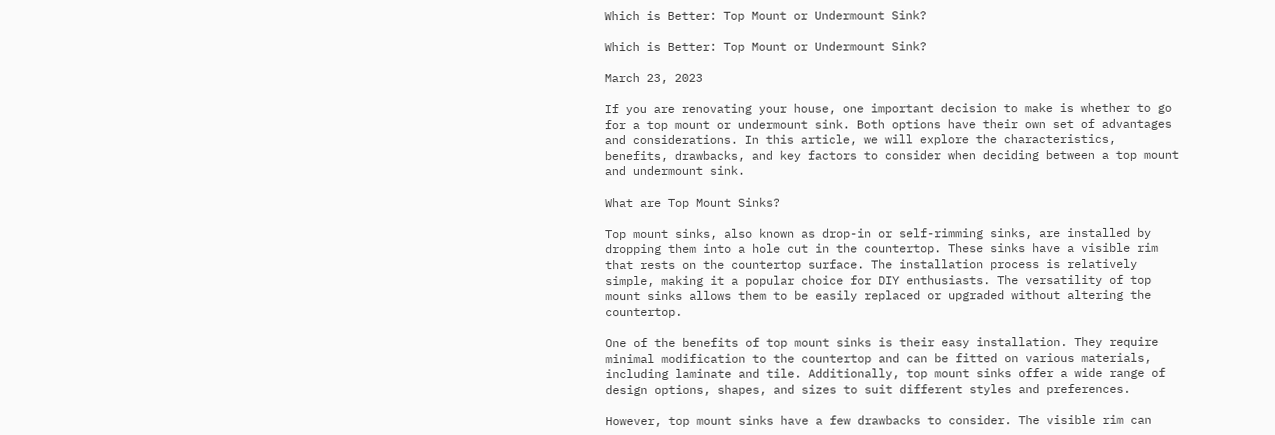Which is Better: Top Mount or Undermount Sink?

Which is Better: Top Mount or Undermount Sink?

March 23, 2023

If you are renovating your house, one important decision to make is whether to go for a top mount or undermount sink. Both options have their own set of advantages and considerations. In this article, we will explore the characteristics, benefits, drawbacks, and key factors to consider when deciding between a top mount and undermount sink.

What are Top Mount Sinks?

Top mount sinks, also known as drop-in or self-rimming sinks, are installed by dropping them into a hole cut in the countertop. These sinks have a visible rim that rests on the countertop surface. The installation process is relatively simple, making it a popular choice for DIY enthusiasts. The versatility of top mount sinks allows them to be easily replaced or upgraded without altering the countertop.

One of the benefits of top mount sinks is their easy installation. They require minimal modification to the countertop and can be fitted on various materials, including laminate and tile. Additionally, top mount sinks offer a wide range of design options, shapes, and sizes to suit different styles and preferences.

However, top mount sinks have a few drawbacks to consider. The visible rim can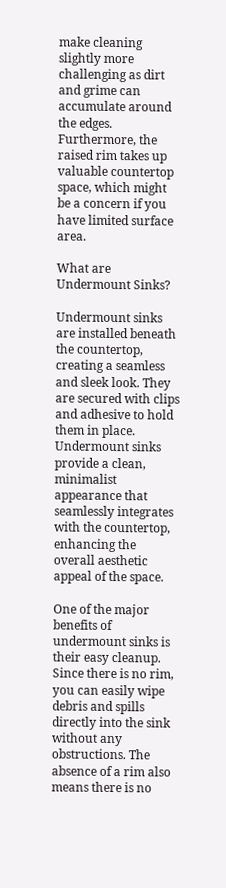make cleaning slightly more challenging as dirt and grime can accumulate around the edges. Furthermore, the raised rim takes up valuable countertop space, which might be a concern if you have limited surface area.

What are Undermount Sinks?

Undermount sinks are installed beneath the countertop, creating a seamless and sleek look. They are secured with clips and adhesive to hold them in place. Undermount sinks provide a clean, minimalist appearance that seamlessly integrates with the countertop, enhancing the overall aesthetic appeal of the space.

One of the major benefits of undermount sinks is their easy cleanup. Since there is no rim, you can easily wipe debris and spills directly into the sink without any obstructions. The absence of a rim also means there is no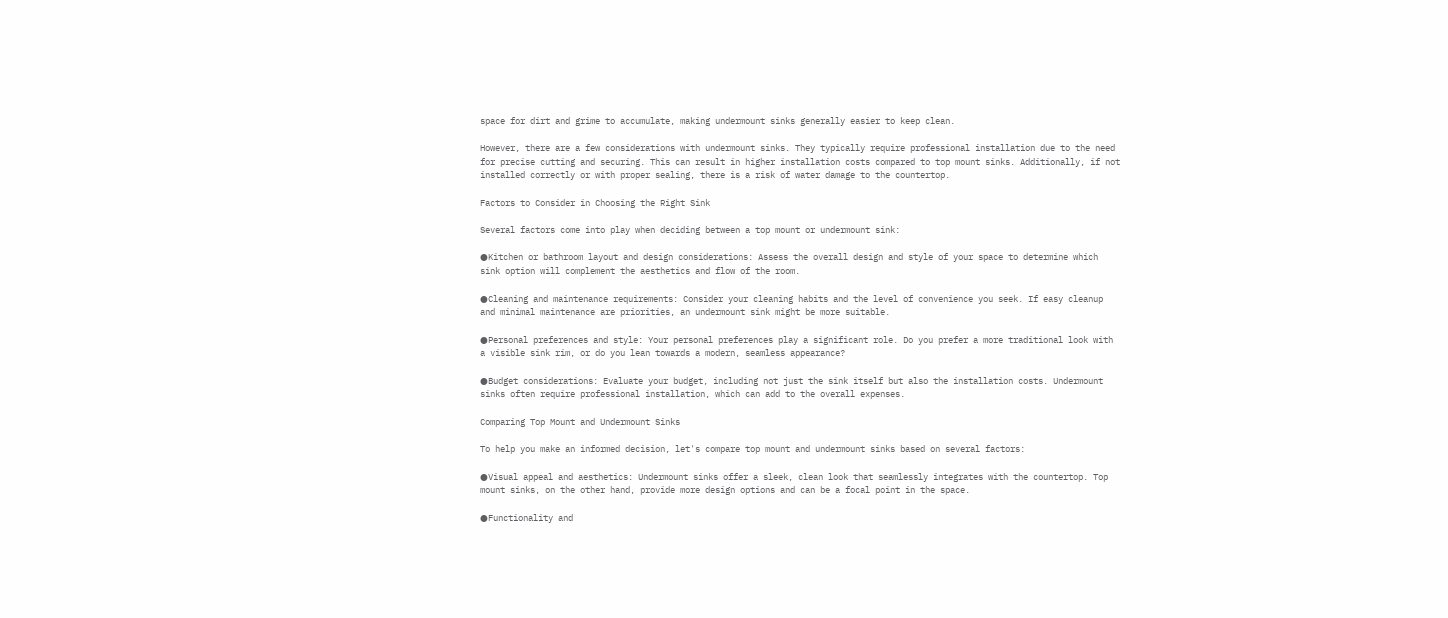space for dirt and grime to accumulate, making undermount sinks generally easier to keep clean.

However, there are a few considerations with undermount sinks. They typically require professional installation due to the need for precise cutting and securing. This can result in higher installation costs compared to top mount sinks. Additionally, if not installed correctly or with proper sealing, there is a risk of water damage to the countertop.

Factors to Consider in Choosing the Right Sink

Several factors come into play when deciding between a top mount or undermount sink:

●Kitchen or bathroom layout and design considerations: Assess the overall design and style of your space to determine which sink option will complement the aesthetics and flow of the room.

●Cleaning and maintenance requirements: Consider your cleaning habits and the level of convenience you seek. If easy cleanup and minimal maintenance are priorities, an undermount sink might be more suitable.

●Personal preferences and style: Your personal preferences play a significant role. Do you prefer a more traditional look with a visible sink rim, or do you lean towards a modern, seamless appearance?

●Budget considerations: Evaluate your budget, including not just the sink itself but also the installation costs. Undermount sinks often require professional installation, which can add to the overall expenses.

Comparing Top Mount and Undermount Sinks

To help you make an informed decision, let's compare top mount and undermount sinks based on several factors:

●Visual appeal and aesthetics: Undermount sinks offer a sleek, clean look that seamlessly integrates with the countertop. Top mount sinks, on the other hand, provide more design options and can be a focal point in the space.

●Functionality and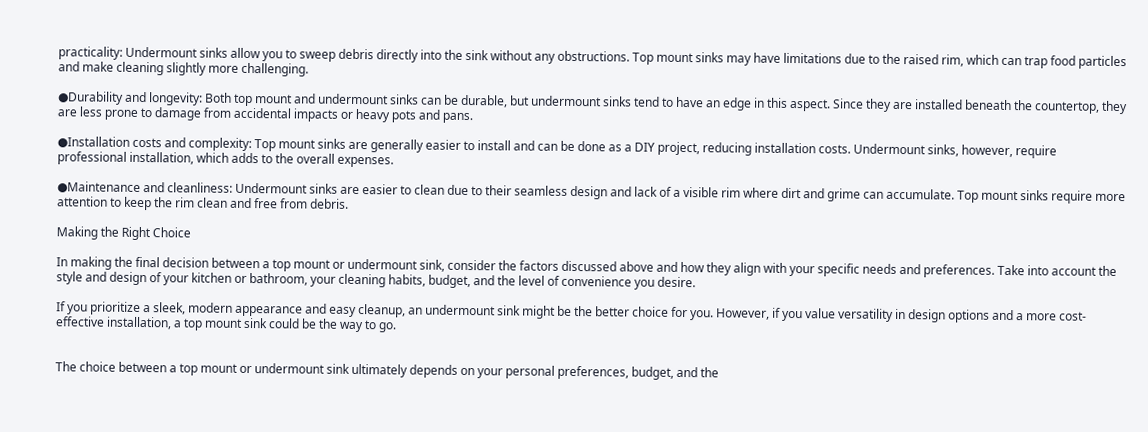practicality: Undermount sinks allow you to sweep debris directly into the sink without any obstructions. Top mount sinks may have limitations due to the raised rim, which can trap food particles and make cleaning slightly more challenging.

●Durability and longevity: Both top mount and undermount sinks can be durable, but undermount sinks tend to have an edge in this aspect. Since they are installed beneath the countertop, they are less prone to damage from accidental impacts or heavy pots and pans.

●Installation costs and complexity: Top mount sinks are generally easier to install and can be done as a DIY project, reducing installation costs. Undermount sinks, however, require professional installation, which adds to the overall expenses.

●Maintenance and cleanliness: Undermount sinks are easier to clean due to their seamless design and lack of a visible rim where dirt and grime can accumulate. Top mount sinks require more attention to keep the rim clean and free from debris.

Making the Right Choice

In making the final decision between a top mount or undermount sink, consider the factors discussed above and how they align with your specific needs and preferences. Take into account the style and design of your kitchen or bathroom, your cleaning habits, budget, and the level of convenience you desire.

If you prioritize a sleek, modern appearance and easy cleanup, an undermount sink might be the better choice for you. However, if you value versatility in design options and a more cost-effective installation, a top mount sink could be the way to go.


The choice between a top mount or undermount sink ultimately depends on your personal preferences, budget, and the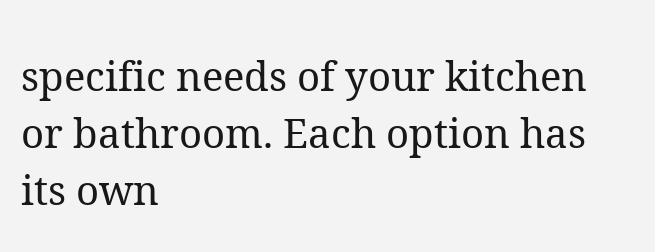specific needs of your kitchen or bathroom. Each option has its own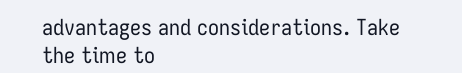advantages and considerations. Take the time to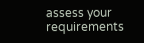assess your requirements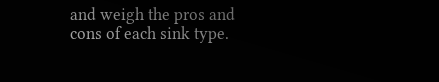and weigh the pros and cons of each sink type.